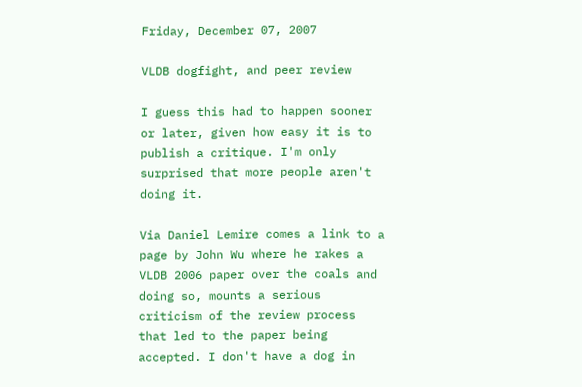Friday, December 07, 2007

VLDB dogfight, and peer review

I guess this had to happen sooner or later, given how easy it is to publish a critique. I'm only surprised that more people aren't doing it.

Via Daniel Lemire comes a link to a page by John Wu where he rakes a VLDB 2006 paper over the coals and doing so, mounts a serious criticism of the review process that led to the paper being accepted. I don't have a dog in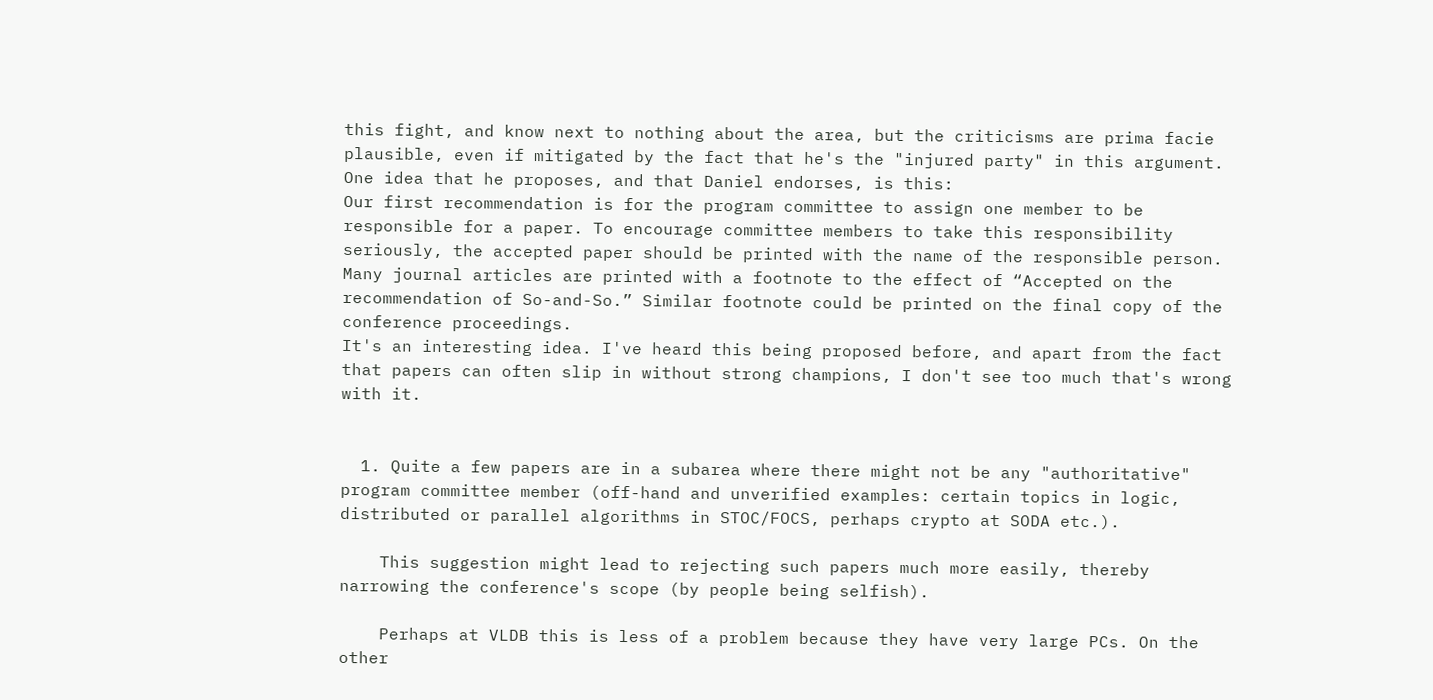this fight, and know next to nothing about the area, but the criticisms are prima facie plausible, even if mitigated by the fact that he's the "injured party" in this argument. One idea that he proposes, and that Daniel endorses, is this:
Our first recommendation is for the program committee to assign one member to be responsible for a paper. To encourage committee members to take this responsibility seriously, the accepted paper should be printed with the name of the responsible person. Many journal articles are printed with a footnote to the effect of “Accepted on the recommendation of So-and-So.” Similar footnote could be printed on the final copy of the conference proceedings.
It's an interesting idea. I've heard this being proposed before, and apart from the fact that papers can often slip in without strong champions, I don't see too much that's wrong with it.


  1. Quite a few papers are in a subarea where there might not be any "authoritative" program committee member (off-hand and unverified examples: certain topics in logic, distributed or parallel algorithms in STOC/FOCS, perhaps crypto at SODA etc.).

    This suggestion might lead to rejecting such papers much more easily, thereby narrowing the conference's scope (by people being selfish).

    Perhaps at VLDB this is less of a problem because they have very large PCs. On the other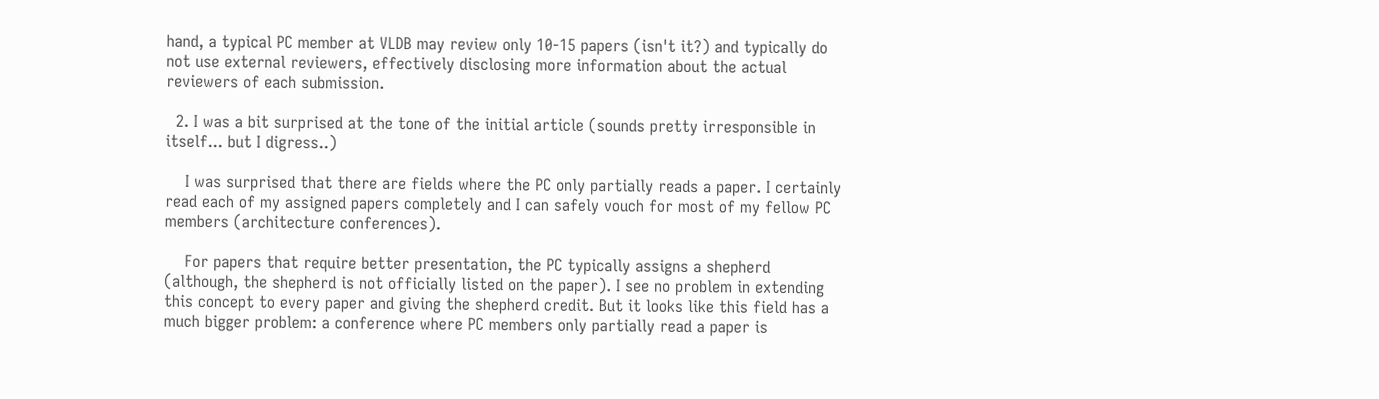hand, a typical PC member at VLDB may review only 10-15 papers (isn't it?) and typically do not use external reviewers, effectively disclosing more information about the actual reviewers of each submission.

  2. I was a bit surprised at the tone of the initial article (sounds pretty irresponsible in itself... but I digress..)

    I was surprised that there are fields where the PC only partially reads a paper. I certainly read each of my assigned papers completely and I can safely vouch for most of my fellow PC members (architecture conferences).

    For papers that require better presentation, the PC typically assigns a shepherd (although, the shepherd is not officially listed on the paper). I see no problem in extending this concept to every paper and giving the shepherd credit. But it looks like this field has a much bigger problem: a conference where PC members only partially read a paper is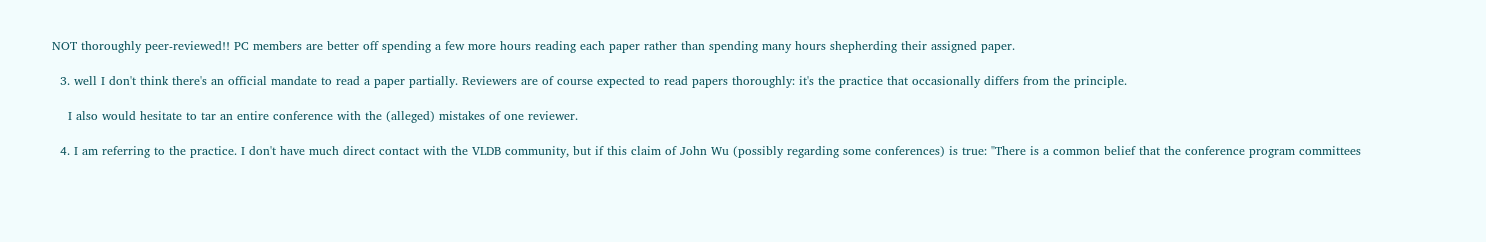NOT thoroughly peer-reviewed!! PC members are better off spending a few more hours reading each paper rather than spending many hours shepherding their assigned paper.

  3. well I don't think there's an official mandate to read a paper partially. Reviewers are of course expected to read papers thoroughly: it's the practice that occasionally differs from the principle.

    I also would hesitate to tar an entire conference with the (alleged) mistakes of one reviewer.

  4. I am referring to the practice. I don't have much direct contact with the VLDB community, but if this claim of John Wu (possibly regarding some conferences) is true: "There is a common belief that the conference program committees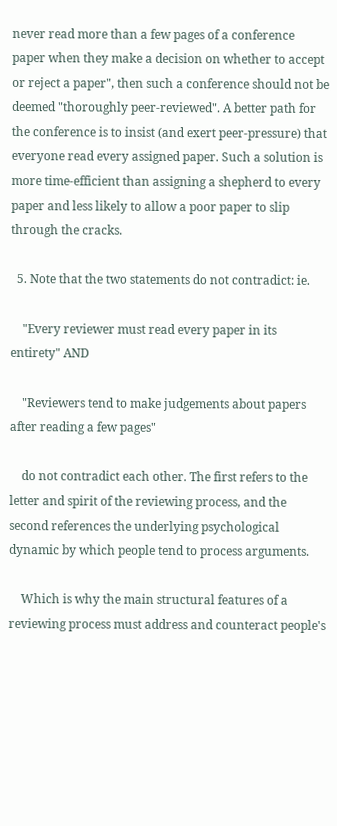never read more than a few pages of a conference paper when they make a decision on whether to accept or reject a paper", then such a conference should not be deemed "thoroughly peer-reviewed". A better path for the conference is to insist (and exert peer-pressure) that everyone read every assigned paper. Such a solution is more time-efficient than assigning a shepherd to every paper and less likely to allow a poor paper to slip through the cracks.

  5. Note that the two statements do not contradict: ie.

    "Every reviewer must read every paper in its entirety" AND

    "Reviewers tend to make judgements about papers after reading a few pages"

    do not contradict each other. The first refers to the letter and spirit of the reviewing process, and the second references the underlying psychological dynamic by which people tend to process arguments.

    Which is why the main structural features of a reviewing process must address and counteract people's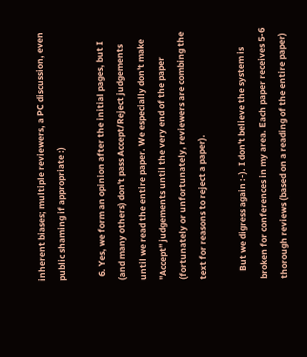inherent biases; multiple reviewers, a PC discussion, even public shaming if appropriate :)

  6. Yes, we form an opinion after the initial pages, but I (and many others) don't pass Accept/Reject judgements until we read the entire paper. We especially don't make "Accept" judgements until the very end of the paper (fortunately or unfortunately, reviewers are combing the text for reasons to reject a paper).

    But we digress again :-). I don't believe the system is broken for conferences in my area. Each paper receives 5-6 thorough reviews (based on a reading of the entire paper)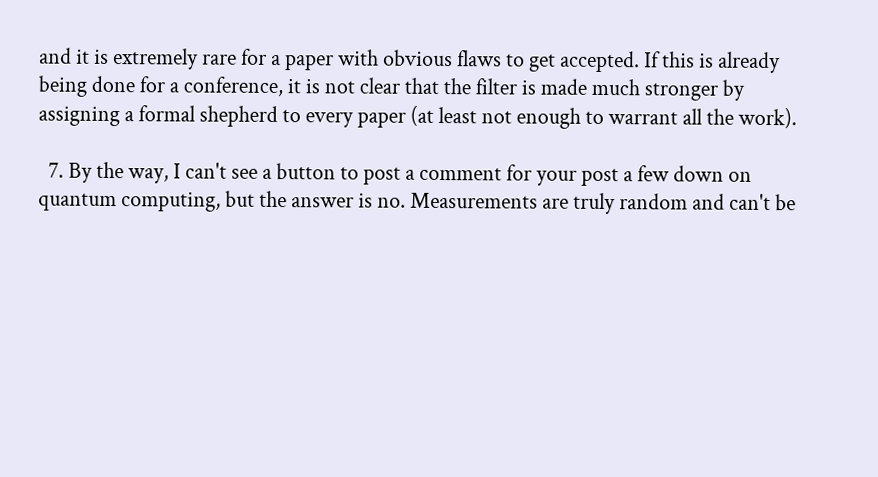and it is extremely rare for a paper with obvious flaws to get accepted. If this is already being done for a conference, it is not clear that the filter is made much stronger by assigning a formal shepherd to every paper (at least not enough to warrant all the work).

  7. By the way, I can't see a button to post a comment for your post a few down on quantum computing, but the answer is no. Measurements are truly random and can't be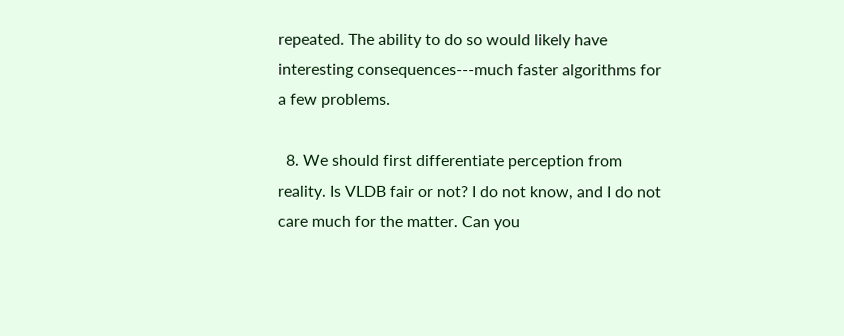repeated. The ability to do so would likely have interesting consequences---much faster algorithms for a few problems.

  8. We should first differentiate perception from reality. Is VLDB fair or not? I do not know, and I do not care much for the matter. Can you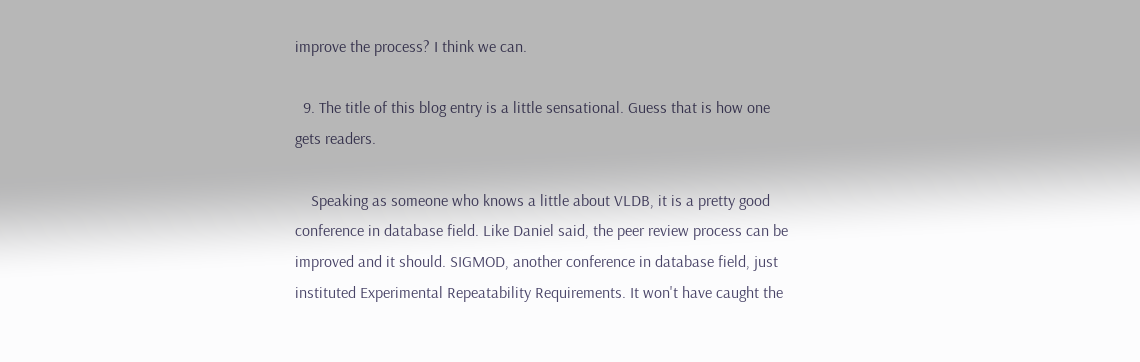improve the process? I think we can.

  9. The title of this blog entry is a little sensational. Guess that is how one gets readers.

    Speaking as someone who knows a little about VLDB, it is a pretty good conference in database field. Like Daniel said, the peer review process can be improved and it should. SIGMOD, another conference in database field, just instituted Experimental Repeatability Requirements. It won't have caught the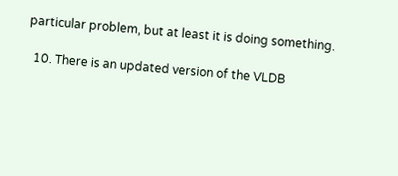particular problem, but at least it is doing something.

  10. There is an updated version of the VLDB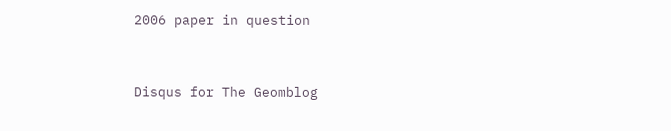2006 paper in question


Disqus for The Geomblog